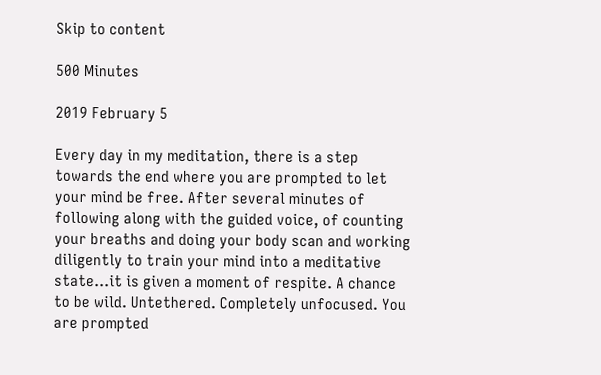Skip to content

500 Minutes

2019 February 5

Every day in my meditation, there is a step towards the end where you are prompted to let your mind be free. After several minutes of following along with the guided voice, of counting your breaths and doing your body scan and working diligently to train your mind into a meditative state…it is given a moment of respite. A chance to be wild. Untethered. Completely unfocused. You are prompted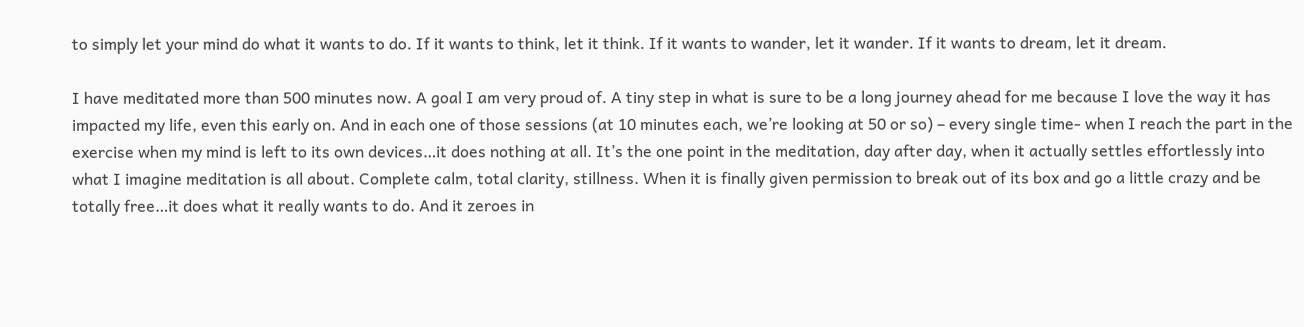to simply let your mind do what it wants to do. If it wants to think, let it think. If it wants to wander, let it wander. If it wants to dream, let it dream.

I have meditated more than 500 minutes now. A goal I am very proud of. A tiny step in what is sure to be a long journey ahead for me because I love the way it has impacted my life, even this early on. And in each one of those sessions (at 10 minutes each, we’re looking at 50 or so) – every single time- when I reach the part in the exercise when my mind is left to its own devices…it does nothing at all. It’s the one point in the meditation, day after day, when it actually settles effortlessly into what I imagine meditation is all about. Complete calm, total clarity, stillness. When it is finally given permission to break out of its box and go a little crazy and be totally free…it does what it really wants to do. And it zeroes in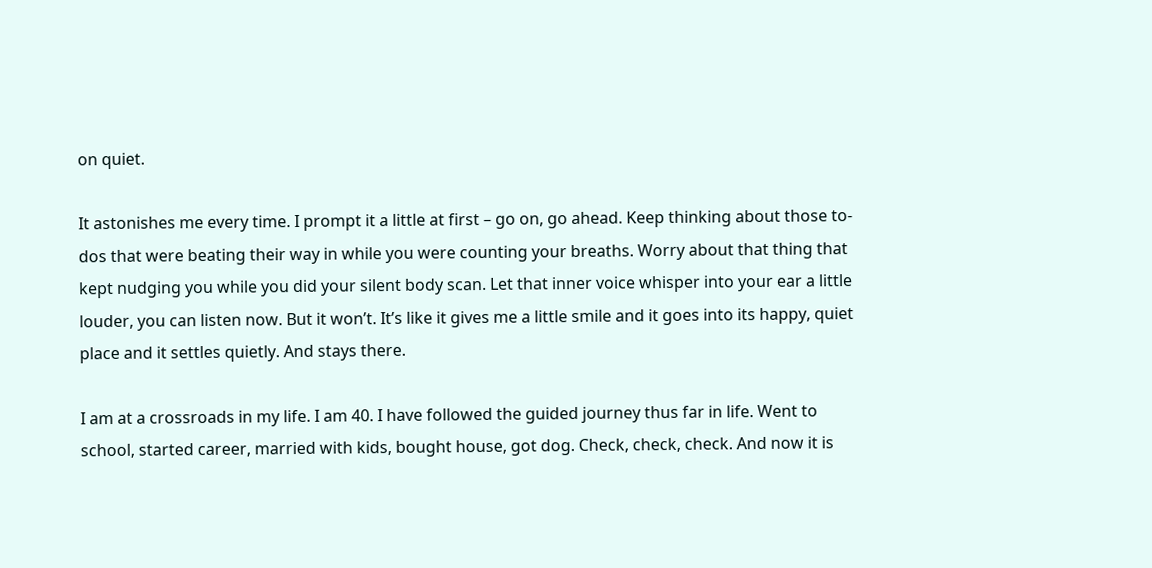on quiet.

It astonishes me every time. I prompt it a little at first – go on, go ahead. Keep thinking about those to-dos that were beating their way in while you were counting your breaths. Worry about that thing that kept nudging you while you did your silent body scan. Let that inner voice whisper into your ear a little louder, you can listen now. But it won’t. It’s like it gives me a little smile and it goes into its happy, quiet place and it settles quietly. And stays there.

I am at a crossroads in my life. I am 40. I have followed the guided journey thus far in life. Went to school, started career, married with kids, bought house, got dog. Check, check, check. And now it is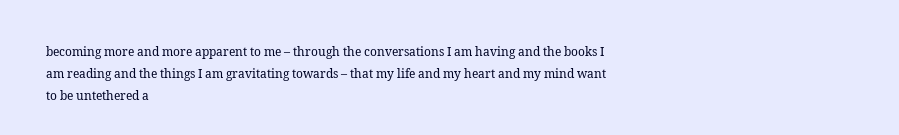becoming more and more apparent to me – through the conversations I am having and the books I am reading and the things I am gravitating towards – that my life and my heart and my mind want to be untethered a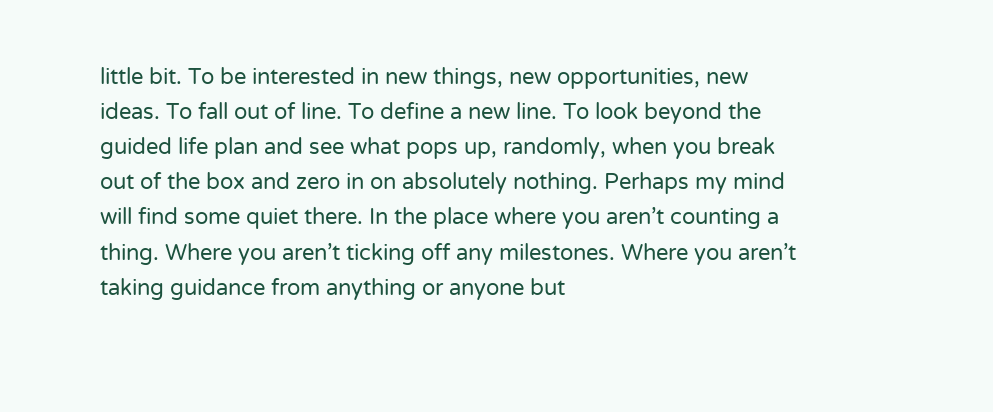little bit. To be interested in new things, new opportunities, new ideas. To fall out of line. To define a new line. To look beyond the guided life plan and see what pops up, randomly, when you break out of the box and zero in on absolutely nothing. Perhaps my mind will find some quiet there. In the place where you aren’t counting a thing. Where you aren’t ticking off any milestones. Where you aren’t taking guidance from anything or anyone but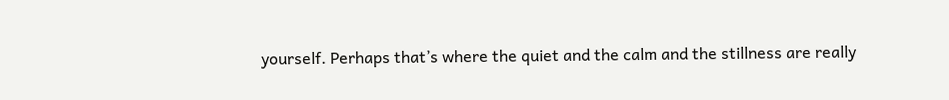yourself. Perhaps that’s where the quiet and the calm and the stillness are really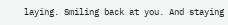laying. Smiling back at you. And staying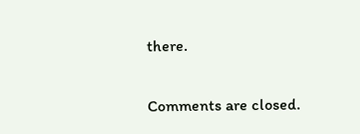there.

Comments are closed.